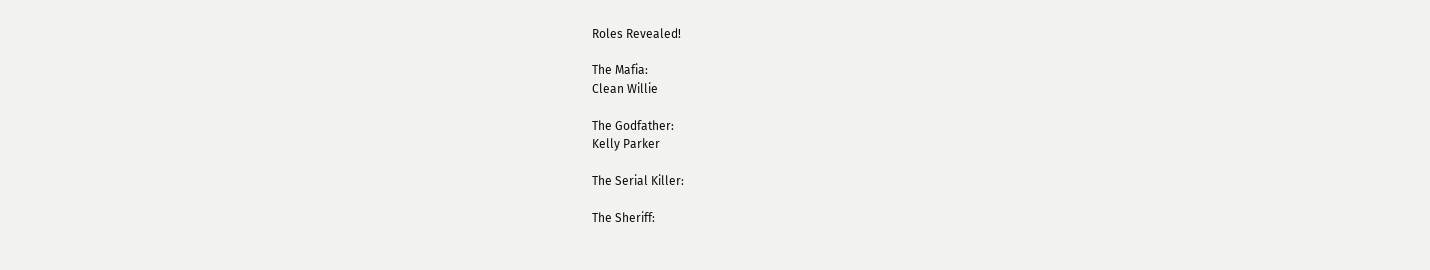Roles Revealed!

The Mafia:
Clean Willie

The Godfather:
Kelly Parker

The Serial Killer:

The Sheriff: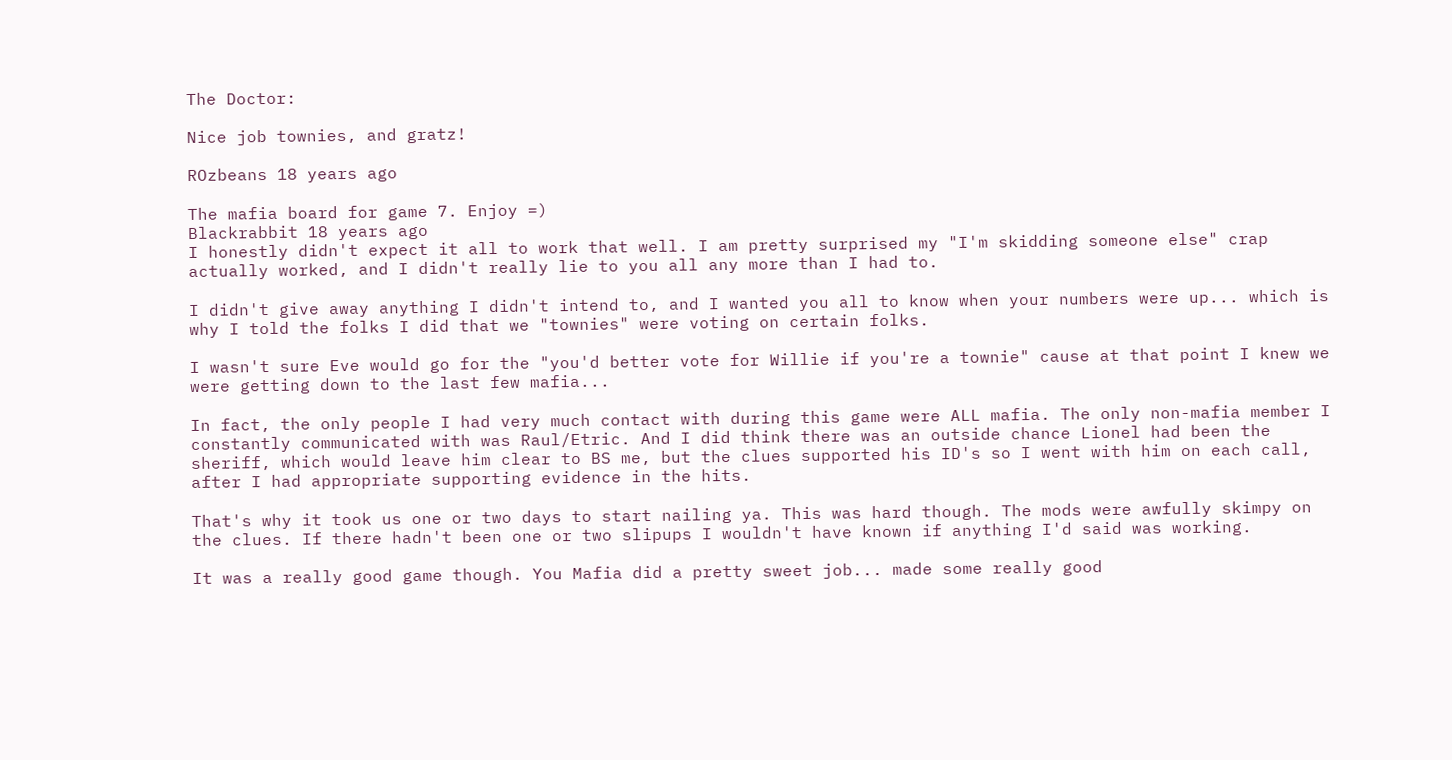The Doctor:

Nice job townies, and gratz!

ROzbeans 18 years ago

The mafia board for game 7. Enjoy =)
Blackrabbit 18 years ago
I honestly didn't expect it all to work that well. I am pretty surprised my "I'm skidding someone else" crap actually worked, and I didn't really lie to you all any more than I had to.

I didn't give away anything I didn't intend to, and I wanted you all to know when your numbers were up... which is why I told the folks I did that we "townies" were voting on certain folks.

I wasn't sure Eve would go for the "you'd better vote for Willie if you're a townie" cause at that point I knew we were getting down to the last few mafia...

In fact, the only people I had very much contact with during this game were ALL mafia. The only non-mafia member I constantly communicated with was Raul/Etric. And I did think there was an outside chance Lionel had been the sheriff, which would leave him clear to BS me, but the clues supported his ID's so I went with him on each call, after I had appropriate supporting evidence in the hits.

That's why it took us one or two days to start nailing ya. This was hard though. The mods were awfully skimpy on the clues. If there hadn't been one or two slipups I wouldn't have known if anything I'd said was working.

It was a really good game though. You Mafia did a pretty sweet job... made some really good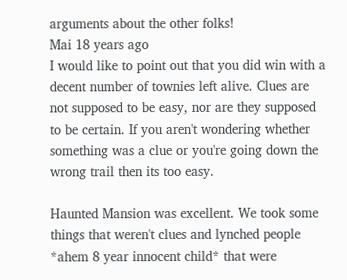arguments about the other folks!
Mai 18 years ago
I would like to point out that you did win with a decent number of townies left alive. Clues are not supposed to be easy, nor are they supposed to be certain. If you aren't wondering whether something was a clue or you're going down the wrong trail then its too easy.

Haunted Mansion was excellent. We took some things that weren't clues and lynched people *ahem 8 year innocent child* that were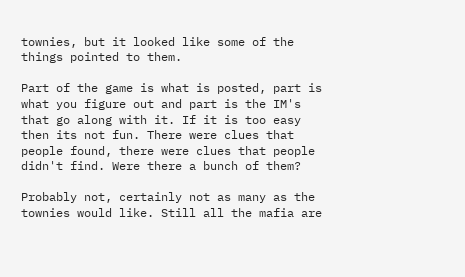townies, but it looked like some of the things pointed to them.

Part of the game is what is posted, part is what you figure out and part is the IM's that go along with it. If it is too easy then its not fun. There were clues that people found, there were clues that people didn't find. Were there a bunch of them?

Probably not, certainly not as many as the townies would like. Still all the mafia are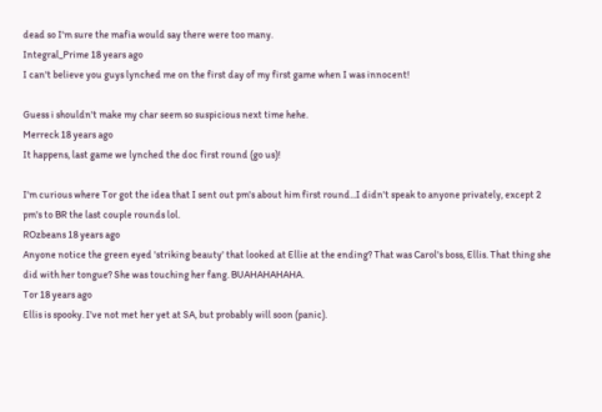dead so I'm sure the mafia would say there were too many.
Integral_Prime 18 years ago
I can't believe you guys lynched me on the first day of my first game when I was innocent!

Guess i shouldn't make my char seem so suspicious next time hehe.
Merreck 18 years ago
It happens, last game we lynched the doc first round (go us)!

I'm curious where Tor got the idea that I sent out pm's about him first round...I didn't speak to anyone privately, except 2 pm's to BR the last couple rounds lol.
ROzbeans 18 years ago
Anyone notice the green eyed 'striking beauty' that looked at Ellie at the ending? That was Carol's boss, Ellis. That thing she did with her tongue? She was touching her fang. BUAHAHAHAHA.
Tor 18 years ago
Ellis is spooky. I've not met her yet at SA, but probably will soon (panic).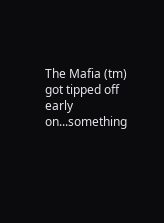The Mafia (tm) got tipped off early on...something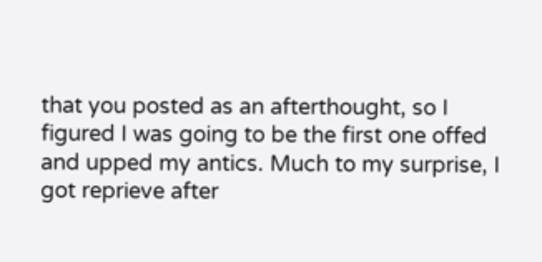that you posted as an afterthought, so I figured I was going to be the first one offed and upped my antics. Much to my surprise, I got reprieve after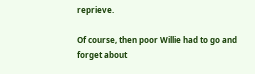reprieve.

Of course, then poor Willie had to go and forget about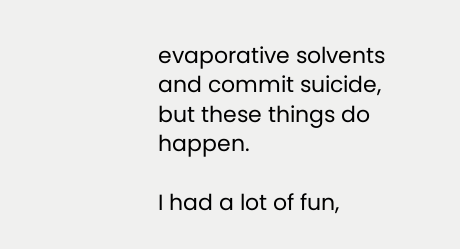evaporative solvents and commit suicide, but these things do happen.

I had a lot of fun,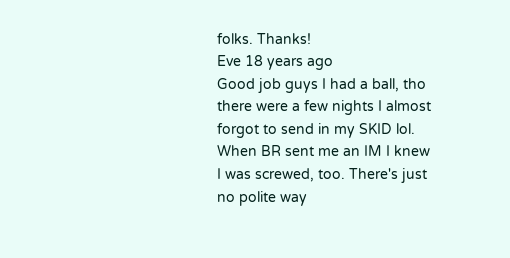folks. Thanks!
Eve 18 years ago
Good job guys I had a ball, tho there were a few nights I almost forgot to send in my SKID lol. When BR sent me an IM I knew I was screwed, too. There's just no polite way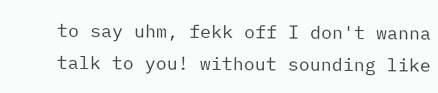to say uhm, fekk off I don't wanna talk to you! without sounding like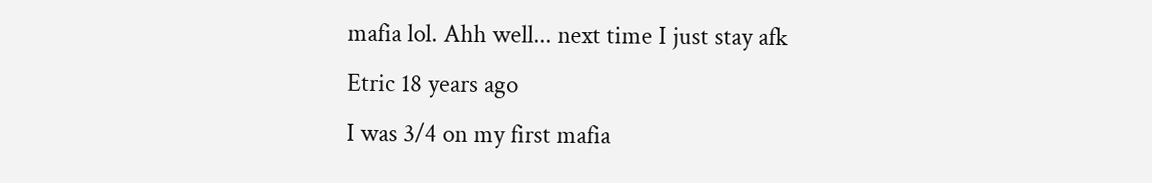mafia lol. Ahh well... next time I just stay afk
Etric 18 years ago
I was 3/4 on my first mafia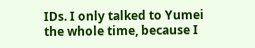IDs. I only talked to Yumei the whole time, because I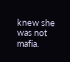knew she was not mafia.